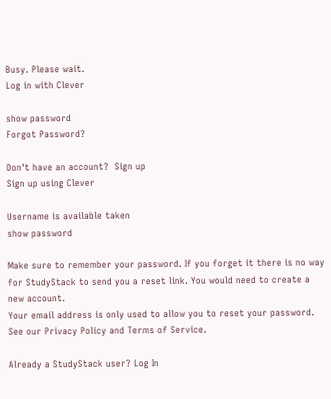Busy. Please wait.
Log in with Clever

show password
Forgot Password?

Don't have an account?  Sign up
Sign up using Clever

Username is available taken
show password

Make sure to remember your password. If you forget it there is no way for StudyStack to send you a reset link. You would need to create a new account.
Your email address is only used to allow you to reset your password. See our Privacy Policy and Terms of Service.

Already a StudyStack user? Log In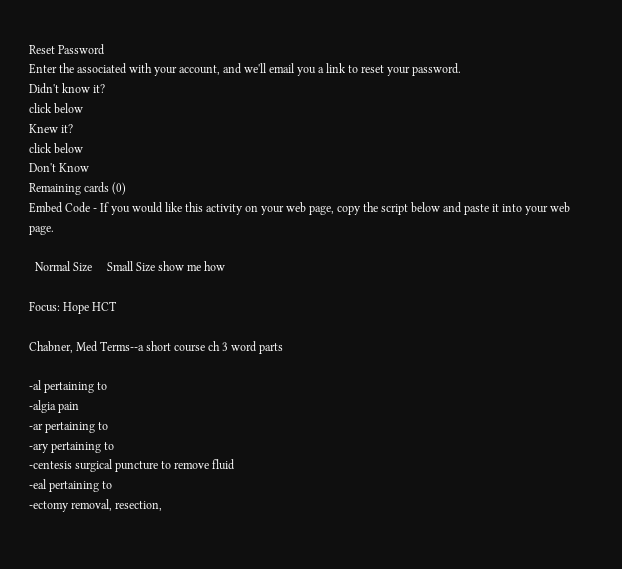Reset Password
Enter the associated with your account, and we'll email you a link to reset your password.
Didn't know it?
click below
Knew it?
click below
Don't Know
Remaining cards (0)
Embed Code - If you would like this activity on your web page, copy the script below and paste it into your web page.

  Normal Size     Small Size show me how

Focus: Hope HCT

Chabner, Med Terms--a short course ch 3 word parts

-al pertaining to
-algia pain
-ar pertaining to
-ary pertaining to
-centesis surgical puncture to remove fluid
-eal pertaining to
-ectomy removal, resection,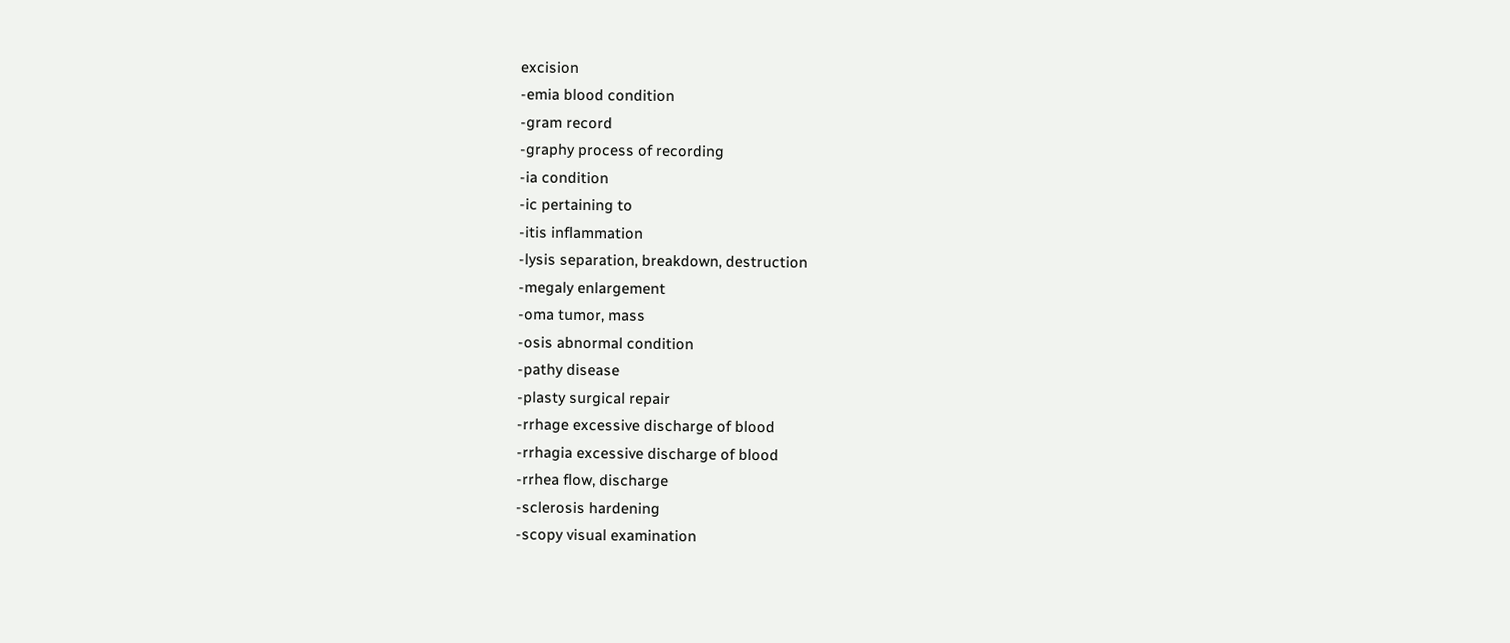excision
-emia blood condition
-gram record
-graphy process of recording
-ia condition
-ic pertaining to
-itis inflammation
-lysis separation, breakdown, destruction
-megaly enlargement
-oma tumor, mass
-osis abnormal condition
-pathy disease
-plasty surgical repair
-rrhage excessive discharge of blood
-rrhagia excessive discharge of blood
-rrhea flow, discharge
-sclerosis hardening
-scopy visual examination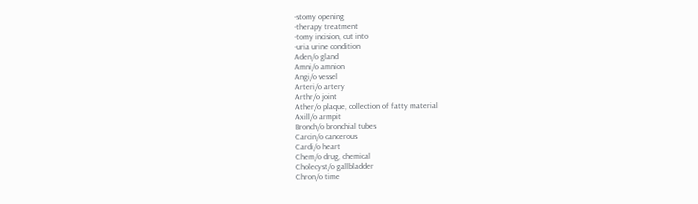-stomy opening
-therapy treatment
-tomy incision, cut into
-uria urine condition
Aden/o gland
Amni/o amnion
Angi/o vessel
Arteri/o artery
Arthr/o joint
Ather/o plaque, collection of fatty material
Axill/o armpit
Bronch/o bronchial tubes
Carcin/o cancerous
Cardi/o heart
Chem/o drug, chemical
Cholecyst/o gallbladder
Chron/o time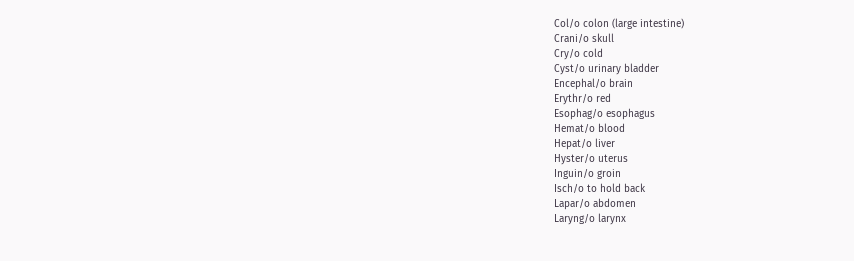Col/o colon (large intestine)
Crani/o skull
Cry/o cold
Cyst/o urinary bladder
Encephal/o brain
Erythr/o red
Esophag/o esophagus
Hemat/o blood
Hepat/o liver
Hyster/o uterus
Inguin/o groin
Isch/o to hold back
Lapar/o abdomen
Laryng/o larynx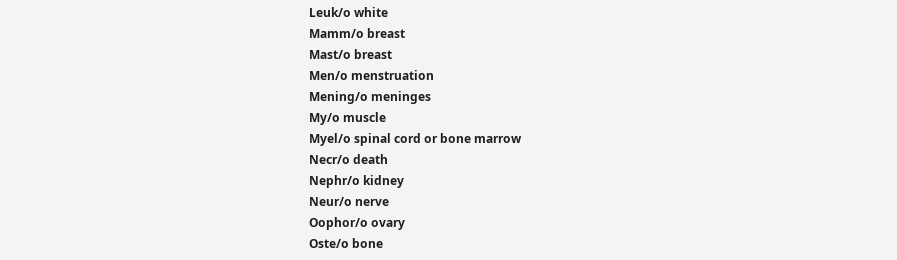Leuk/o white
Mamm/o breast
Mast/o breast
Men/o menstruation
Mening/o meninges
My/o muscle
Myel/o spinal cord or bone marrow
Necr/o death
Nephr/o kidney
Neur/o nerve
Oophor/o ovary
Oste/o bone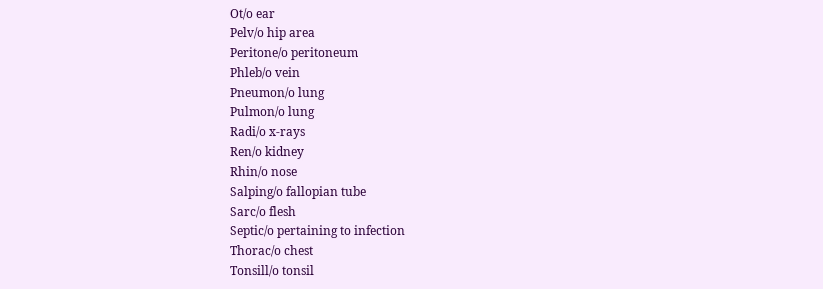Ot/o ear
Pelv/o hip area
Peritone/o peritoneum
Phleb/o vein
Pneumon/o lung
Pulmon/o lung
Radi/o x-rays
Ren/o kidney
Rhin/o nose
Salping/o fallopian tube
Sarc/o flesh
Septic/o pertaining to infection
Thorac/o chest
Tonsill/o tonsil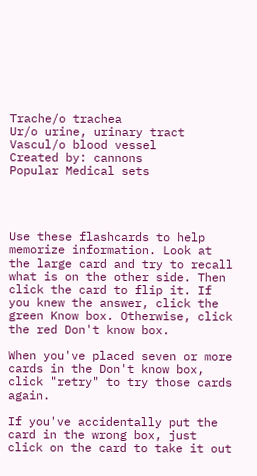Trache/o trachea
Ur/o urine, urinary tract
Vascul/o blood vessel
Created by: cannons
Popular Medical sets




Use these flashcards to help memorize information. Look at the large card and try to recall what is on the other side. Then click the card to flip it. If you knew the answer, click the green Know box. Otherwise, click the red Don't know box.

When you've placed seven or more cards in the Don't know box, click "retry" to try those cards again.

If you've accidentally put the card in the wrong box, just click on the card to take it out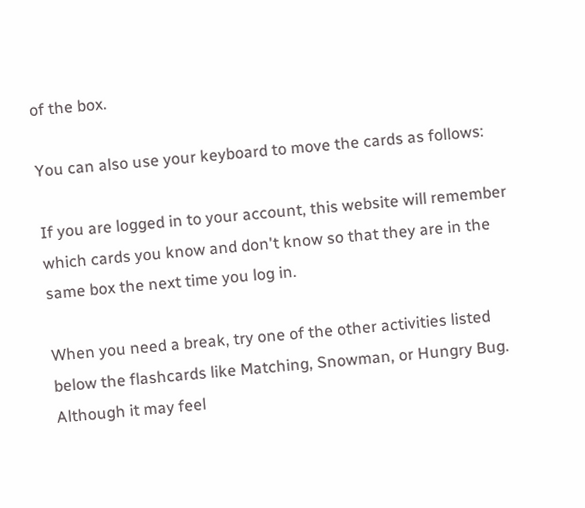of the box.

You can also use your keyboard to move the cards as follows:

If you are logged in to your account, this website will remember which cards you know and don't know so that they are in the same box the next time you log in.

When you need a break, try one of the other activities listed below the flashcards like Matching, Snowman, or Hungry Bug. Although it may feel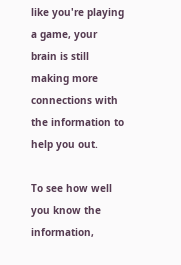like you're playing a game, your brain is still making more connections with the information to help you out.

To see how well you know the information,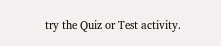try the Quiz or Test activity.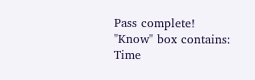Pass complete!
"Know" box contains:
Time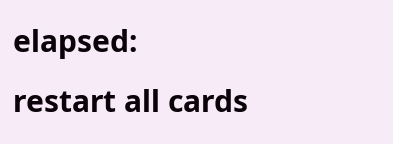elapsed:
restart all cards